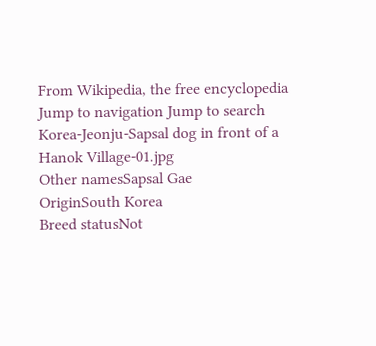From Wikipedia, the free encyclopedia
Jump to navigation Jump to search
Korea-Jeonju-Sapsal dog in front of a Hanok Village-01.jpg
Other namesSapsal Gae
OriginSouth Korea
Breed statusNot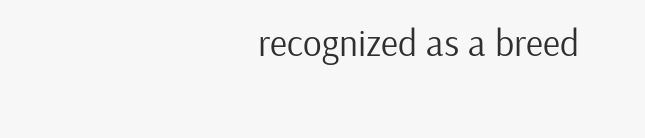recognized as a breed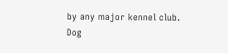by any major kennel club.
Dog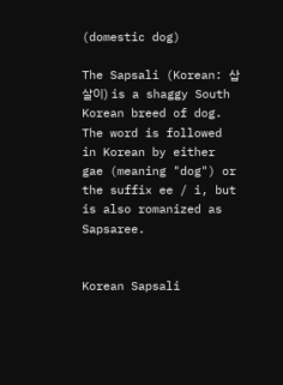(domestic dog)

The Sapsali (Korean: 삽살이) is a shaggy South Korean breed of dog. The word is followed in Korean by either gae (meaning "dog") or the suffix ee / i, but is also romanized as Sapsaree.


Korean Sapsali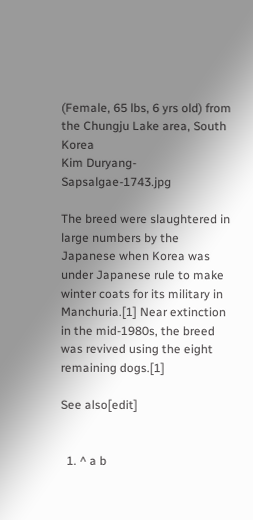(Female, 65 lbs, 6 yrs old) from the Chungju Lake area, South Korea
Kim Duryang-Sapsalgae-1743.jpg

The breed were slaughtered in large numbers by the Japanese when Korea was under Japanese rule to make winter coats for its military in Manchuria.[1] Near extinction in the mid-1980s, the breed was revived using the eight remaining dogs.[1]

See also[edit]


  1. ^ a b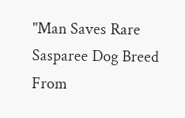"Man Saves Rare Sasparee Dog Breed From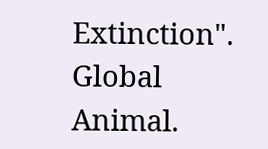Extinction". Global Animal.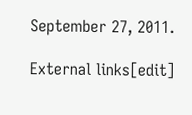September 27, 2011.

External links[edit]